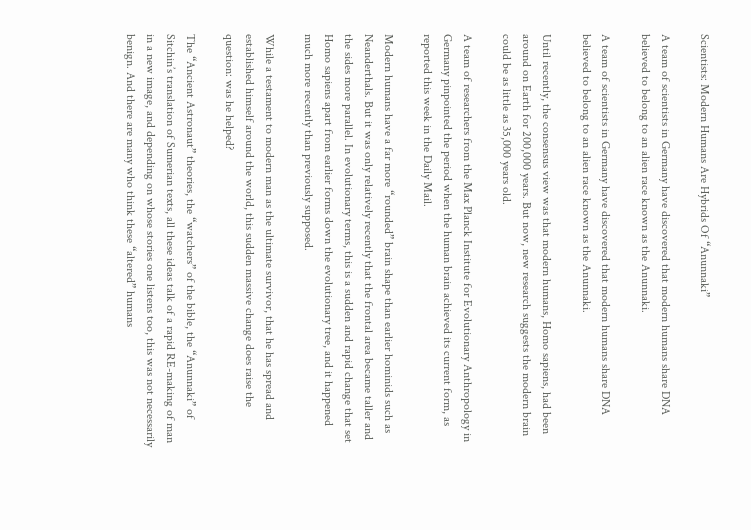Scientists: Modern Humans Are Hybrids Of “Anunnaki”

A team of scientists in Germany have discovered that modern humans share DNA believed to belong to an alien race known as the Anunnaki.

A team of scientists in Germany have discovered that modern humans share DNA believed to belong to an alien race known as the Anunnaki.

Until recently, the consensus view was that modern humans, Homo sapiens, had been around on Earth for 200,000 years. But now, new research suggests the modern brain could be as little as 35,000 years old.

A team of researchers from the Max Planck Institute for Evolutionary Anthropology in Germany pinpointed the period when the human brain achieved its current form, as reported this week in the Daily Mail.

Modern humans have a far more “rounded” brain shape than earlier hominids such as Neanderthals. But it was only relatively recently that the frontal area became taller and the sides more parallel. In evolutionary terms, this is a sudden and rapid change that set Homo sapiens apart from earlier forms down the evolutionary tree, and it happened much more recently than previously supposed.

While a testament to modern man as the ultimate survivor, that he has spread and established himself around the world, this sudden massive change does raise the question: was he helped?

The “Ancient Astronaut” theories, the “watchers” of the bible, the “Anunnaki” of Sitchin’s translation of Sumerian texts, all these ideas talk of a rapid RE-making of man in a new image, and depending on whose stories one listens too, this was not necessarily benign. And there are many who think these “altered” humans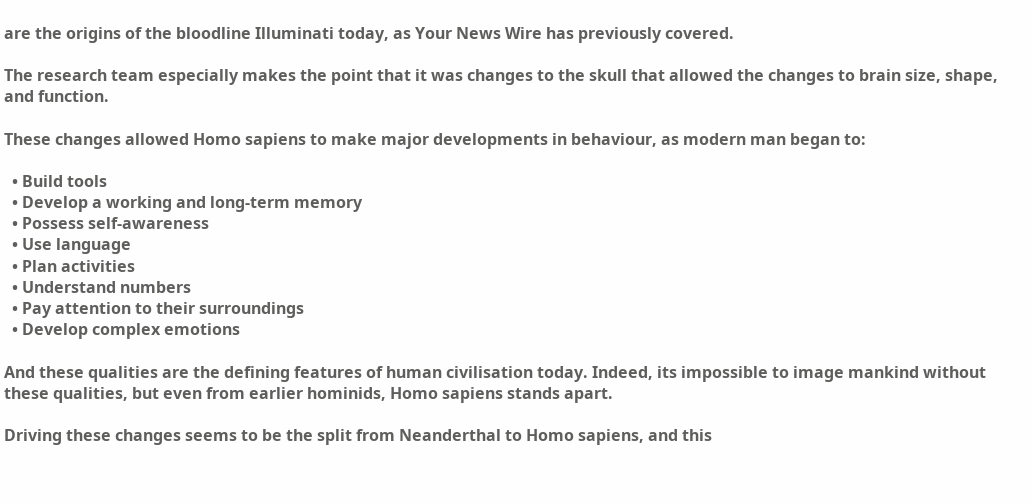are the origins of the bloodline Illuminati today, as Your News Wire has previously covered.

The research team especially makes the point that it was changes to the skull that allowed the changes to brain size, shape, and function.

These changes allowed Homo sapiens to make major developments in behaviour, as modern man began to:

  • Build tools
  • Develop a working and long-term memory
  • Possess self-awareness
  • Use language
  • Plan activities
  • Understand numbers
  • Pay attention to their surroundings
  • Develop complex emotions

And these qualities are the defining features of human civilisation today. Indeed, its impossible to image mankind without these qualities, but even from earlier hominids, Homo sapiens stands apart.

Driving these changes seems to be the split from Neanderthal to Homo sapiens, and this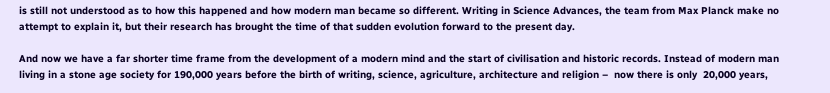is still not understood as to how this happened and how modern man became so different. Writing in Science Advances, the team from Max Planck make no attempt to explain it, but their research has brought the time of that sudden evolution forward to the present day.

And now we have a far shorter time frame from the development of a modern mind and the start of civilisation and historic records. Instead of modern man living in a stone age society for 190,000 years before the birth of writing, science, agriculture, architecture and religion –  now there is only  20,000 years,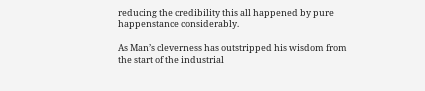reducing the credibility this all happened by pure happenstance considerably.

As Man’s cleverness has outstripped his wisdom from the start of the industrial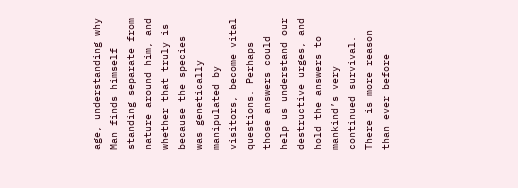age, understanding why Man finds himself standing separate from nature around him, and whether that truly is because the species was genetically manipulated by visitors, become vital questions. Perhaps those answers could help us understand our destructive urges, and hold the answers to mankind’s very continued survival. There is more reason than ever before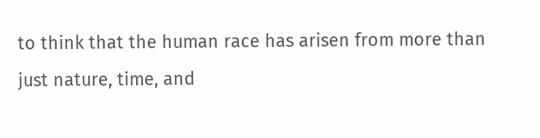to think that the human race has arisen from more than just nature, time, and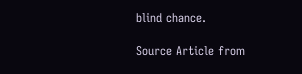blind chance.

Source Article from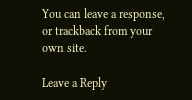You can leave a response, or trackback from your own site.

Leave a Reply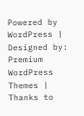Powered by WordPress | Designed by: Premium WordPress Themes | Thanks to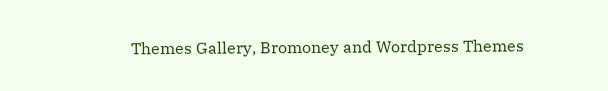Themes Gallery, Bromoney and Wordpress Themes